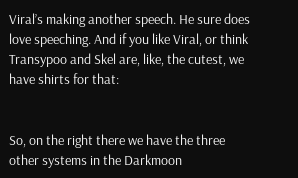Viral’s making another speech. He sure does love speeching. And if you like Viral, or think Transypoo and Skel are, like, the cutest, we have shirts for that:


So, on the right there we have the three other systems in the Darkmoon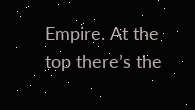Empire. At the top there’s the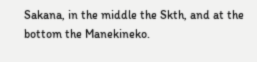Sakana, in the middle the Skth, and at the bottom the Manekineko.